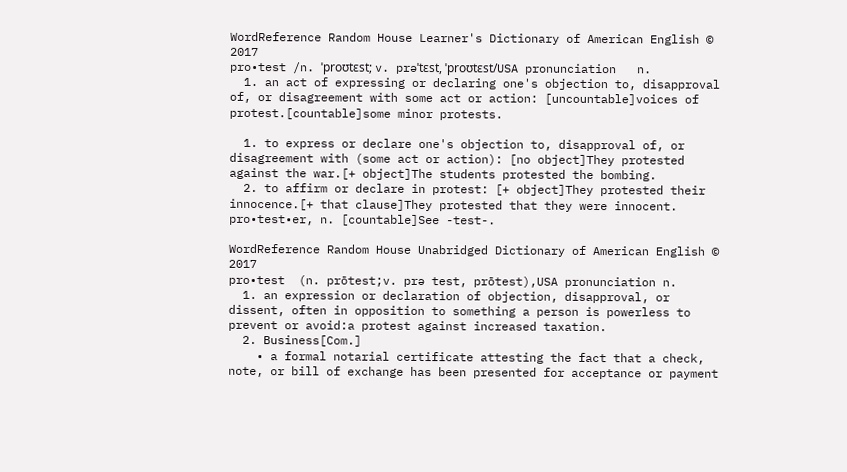WordReference Random House Learner's Dictionary of American English © 2017
pro•test /n. ˈproʊtɛst; v. prəˈtɛst, ˈproʊtɛst/USA pronunciation   n.
  1. an act of expressing or declaring one's objection to, disapproval of, or disagreement with some act or action: [uncountable]voices of protest.[countable]some minor protests.

  1. to express or declare one's objection to, disapproval of, or disagreement with (some act or action): [no object]They protested against the war.[+ object]The students protested the bombing.
  2. to affirm or declare in protest: [+ object]They protested their innocence.[+ that clause]They protested that they were innocent.
pro•test•er, n. [countable]See -test-.

WordReference Random House Unabridged Dictionary of American English © 2017
pro•test  (n. prōtest;v. prə test, prōtest),USA pronunciation n.
  1. an expression or declaration of objection, disapproval, or dissent, often in opposition to something a person is powerless to prevent or avoid:a protest against increased taxation.
  2. Business[Com.]
    • a formal notarial certificate attesting the fact that a check, note, or bill of exchange has been presented for acceptance or payment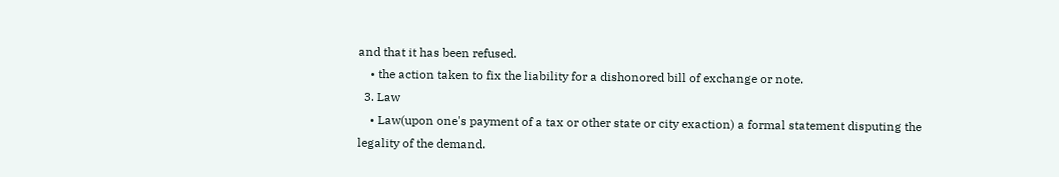and that it has been refused.
    • the action taken to fix the liability for a dishonored bill of exchange or note.
  3. Law
    • Law(upon one's payment of a tax or other state or city exaction) a formal statement disputing the legality of the demand.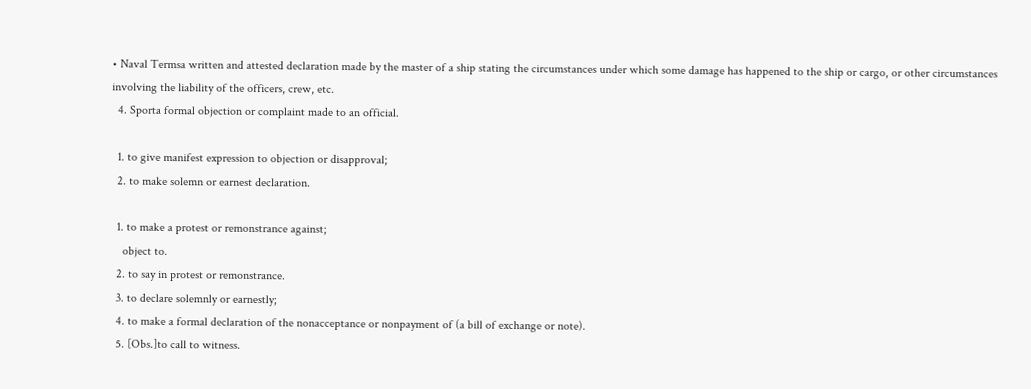• Naval Termsa written and attested declaration made by the master of a ship stating the circumstances under which some damage has happened to the ship or cargo, or other circumstances involving the liability of the officers, crew, etc.
  4. Sporta formal objection or complaint made to an official.

  1. to give manifest expression to objection or disapproval;
  2. to make solemn or earnest declaration.

  1. to make a protest or remonstrance against;
    object to.
  2. to say in protest or remonstrance.
  3. to declare solemnly or earnestly;
  4. to make a formal declaration of the nonacceptance or nonpayment of (a bill of exchange or note).
  5. [Obs.]to call to witness.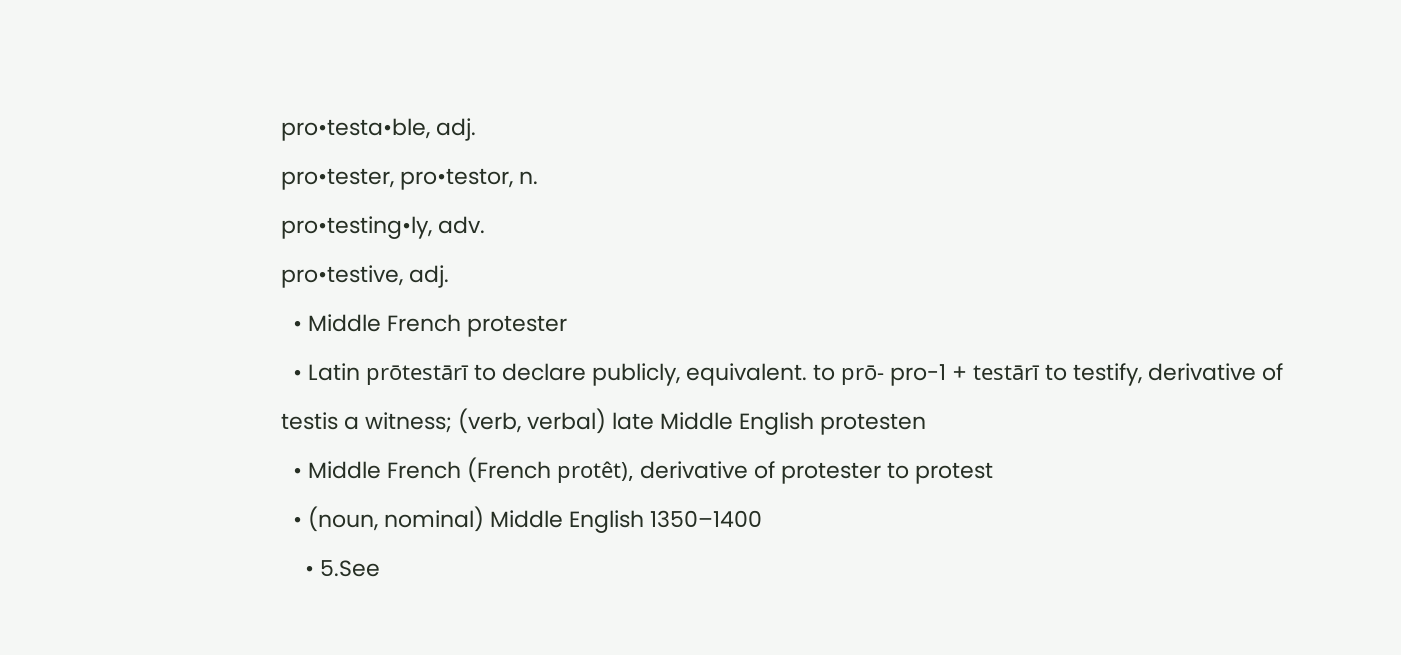pro•testa•ble, adj.
pro•tester, pro•testor, n.
pro•testing•ly, adv.
pro•testive, adj.
  • Middle French protester
  • Latin prōtestārī to declare publicly, equivalent. to prō- pro-1 + testārī to testify, derivative of testis a witness; (verb, verbal) late Middle English protesten
  • Middle French (French protêt), derivative of protester to protest
  • (noun, nominal) Middle English 1350–1400
    • 5.See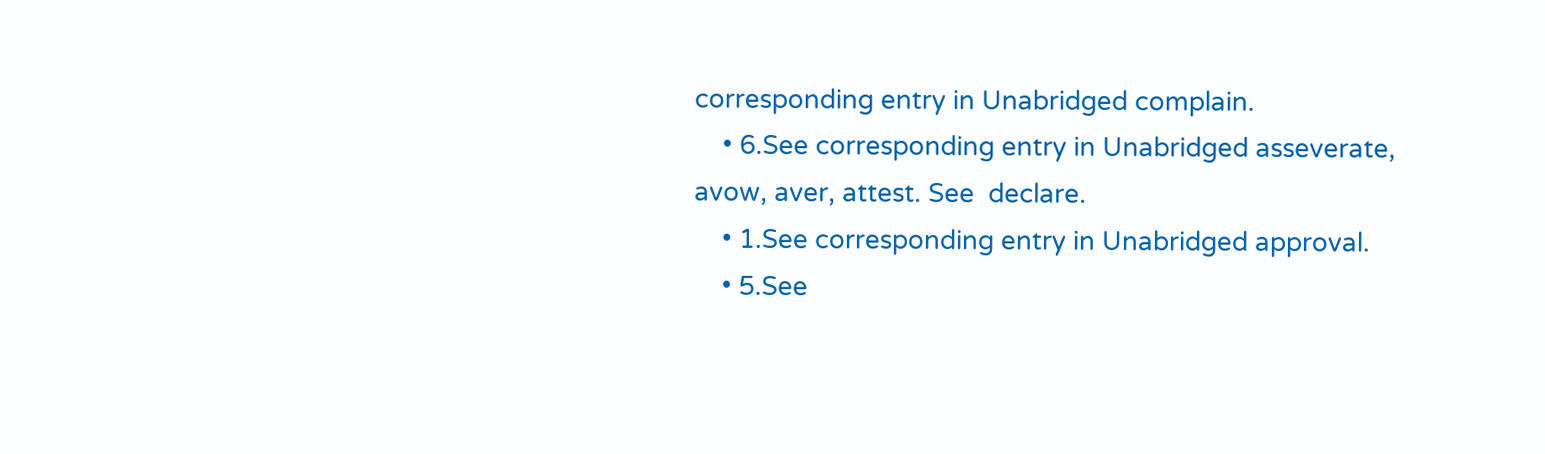corresponding entry in Unabridged complain.
    • 6.See corresponding entry in Unabridged asseverate, avow, aver, attest. See  declare.
    • 1.See corresponding entry in Unabridged approval.
    • 5.See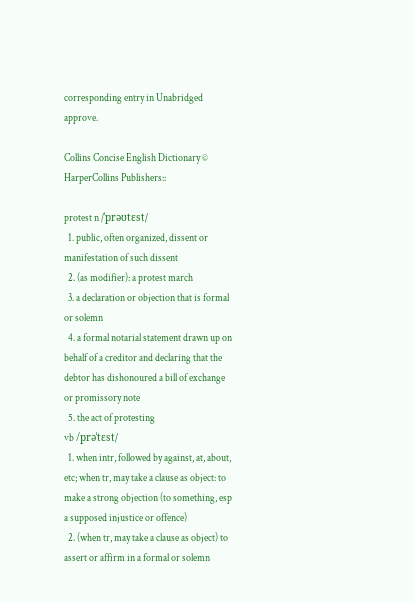corresponding entry in Unabridged approve.

Collins Concise English Dictionary © HarperCollins Publishers::

protest n /ˈprəʊtɛst/
  1. public, often organized, dissent or manifestation of such dissent
  2. (as modifier): a protest march
  3. a declaration or objection that is formal or solemn
  4. a formal notarial statement drawn up on behalf of a creditor and declaring that the debtor has dishonoured a bill of exchange or promissory note
  5. the act of protesting
vb /prəˈtɛst/
  1. when intr, followed by against, at, about, etc; when tr, may take a clause as object: to make a strong objection (to something, esp a supposed injustice or offence)
  2. (when tr, may take a clause as object) to assert or affirm in a formal or solemn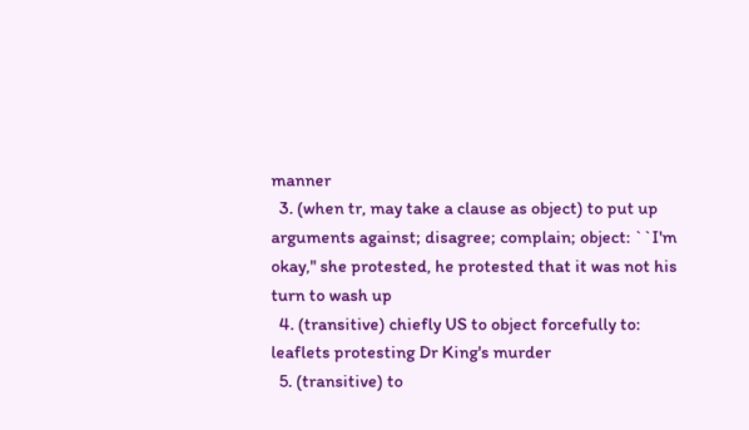manner
  3. (when tr, may take a clause as object) to put up arguments against; disagree; complain; object: ``I'm okay,'' she protested, he protested that it was not his turn to wash up
  4. (transitive) chiefly US to object forcefully to: leaflets protesting Dr King's murder
  5. (transitive) to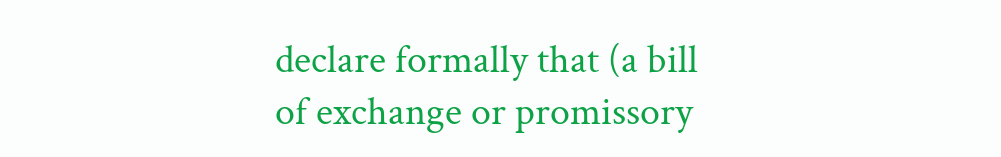declare formally that (a bill of exchange or promissory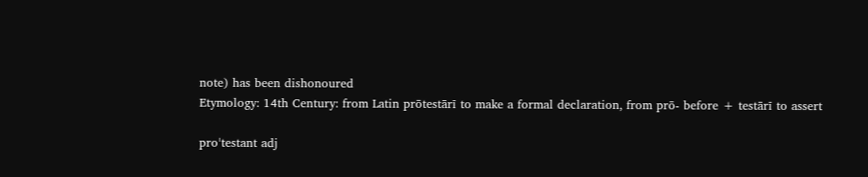note) has been dishonoured
Etymology: 14th Century: from Latin prōtestārī to make a formal declaration, from prō- before + testārī to assert

proˈtestant adj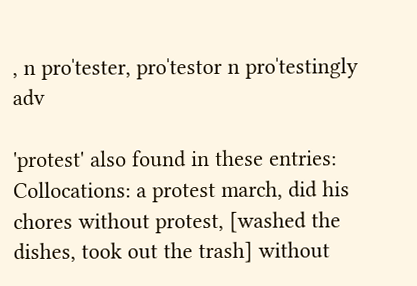, n proˈtester, proˈtestor n proˈtestingly adv

'protest' also found in these entries:
Collocations: a protest march, did his chores without protest, [washed the dishes, took out the trash] without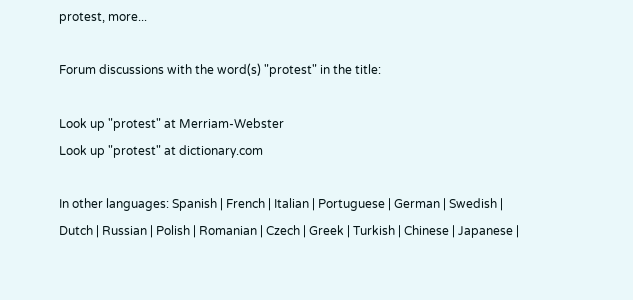protest, more...

Forum discussions with the word(s) "protest" in the title:

Look up "protest" at Merriam-Webster
Look up "protest" at dictionary.com

In other languages: Spanish | French | Italian | Portuguese | German | Swedish | Dutch | Russian | Polish | Romanian | Czech | Greek | Turkish | Chinese | Japanese |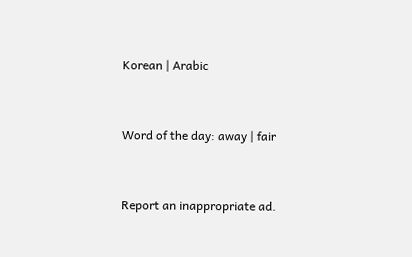Korean | Arabic


Word of the day: away | fair


Report an inappropriate ad.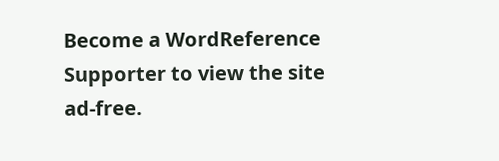Become a WordReference Supporter to view the site ad-free.